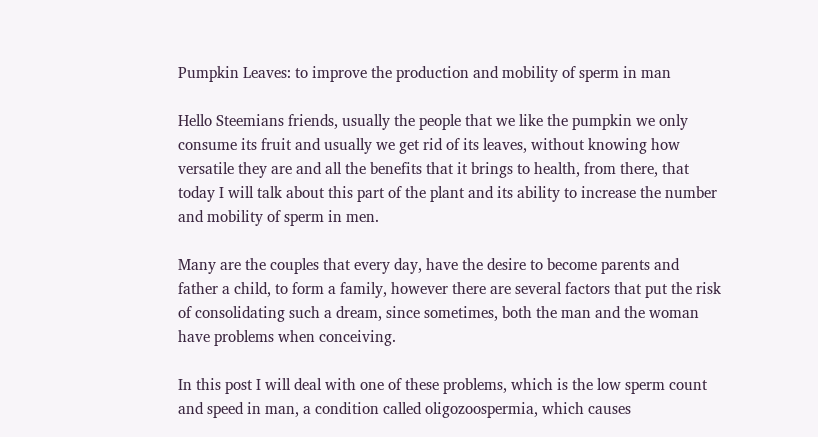Pumpkin Leaves: to improve the production and mobility of sperm in man

Hello Steemians friends, usually the people that we like the pumpkin we only consume its fruit and usually we get rid of its leaves, without knowing how versatile they are and all the benefits that it brings to health, from there, that today I will talk about this part of the plant and its ability to increase the number and mobility of sperm in men.

Many are the couples that every day, have the desire to become parents and father a child, to form a family, however there are several factors that put the risk of consolidating such a dream, since sometimes, both the man and the woman have problems when conceiving.

In this post I will deal with one of these problems, which is the low sperm count and speed in man, a condition called oligozoospermia, which causes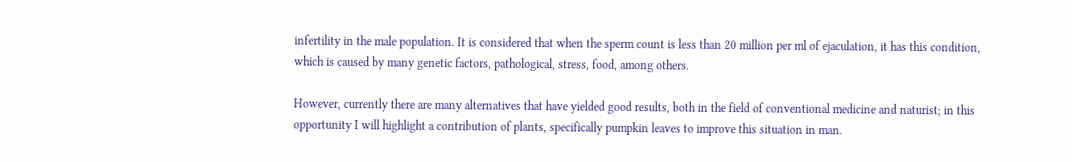infertility in the male population. It is considered that when the sperm count is less than 20 million per ml of ejaculation, it has this condition, which is caused by many genetic factors, pathological, stress, food, among others.

However, currently there are many alternatives that have yielded good results, both in the field of conventional medicine and naturist; in this opportunity I will highlight a contribution of plants, specifically pumpkin leaves to improve this situation in man.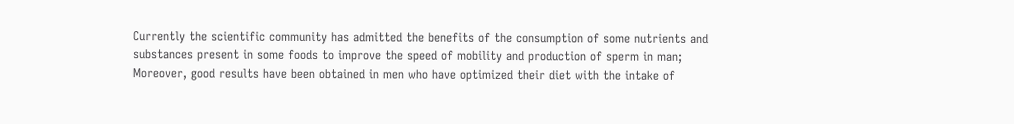Currently the scientific community has admitted the benefits of the consumption of some nutrients and substances present in some foods to improve the speed of mobility and production of sperm in man; Moreover, good results have been obtained in men who have optimized their diet with the intake of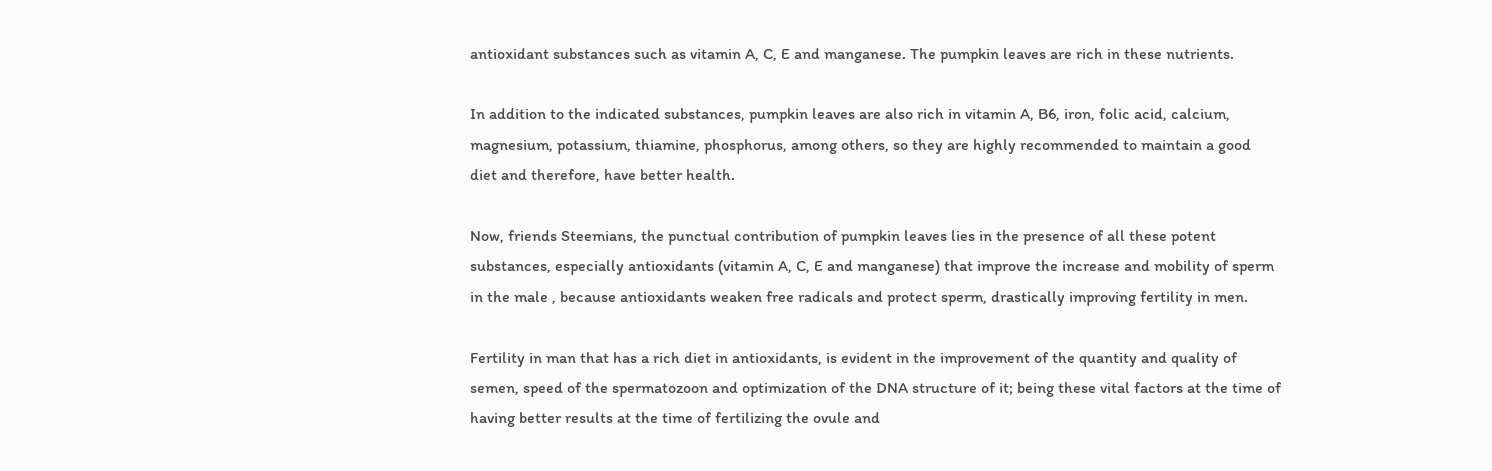antioxidant substances such as vitamin A, C, E and manganese. The pumpkin leaves are rich in these nutrients.

In addition to the indicated substances, pumpkin leaves are also rich in vitamin A, B6, iron, folic acid, calcium, magnesium, potassium, thiamine, phosphorus, among others, so they are highly recommended to maintain a good diet and therefore, have better health.

Now, friends Steemians, the punctual contribution of pumpkin leaves lies in the presence of all these potent substances, especially antioxidants (vitamin A, C, E and manganese) that improve the increase and mobility of sperm in the male , because antioxidants weaken free radicals and protect sperm, drastically improving fertility in men.

Fertility in man that has a rich diet in antioxidants, is evident in the improvement of the quantity and quality of semen, speed of the spermatozoon and optimization of the DNA structure of it; being these vital factors at the time of having better results at the time of fertilizing the ovule and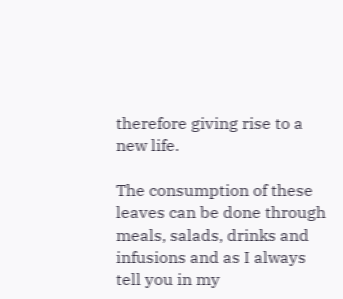therefore giving rise to a new life.

The consumption of these leaves can be done through meals, salads, drinks and infusions and as I always tell you in my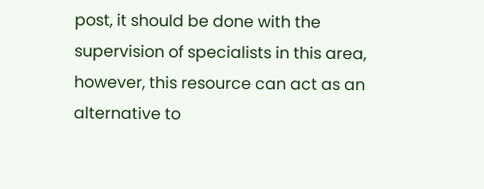post, it should be done with the supervision of specialists in this area, however, this resource can act as an alternative to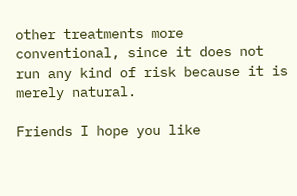other treatments more conventional, since it does not run any kind of risk because it is merely natural.

Friends I hope you like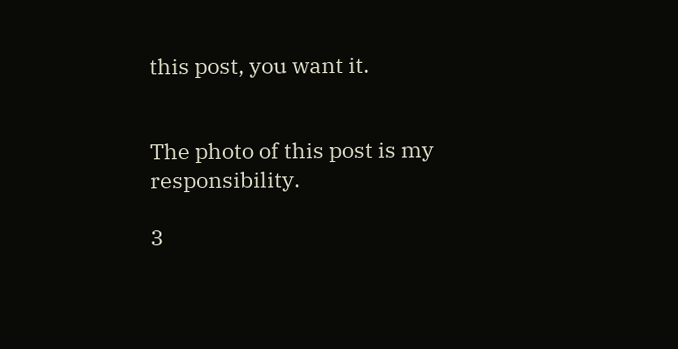this post, you want it.


The photo of this post is my responsibility.

3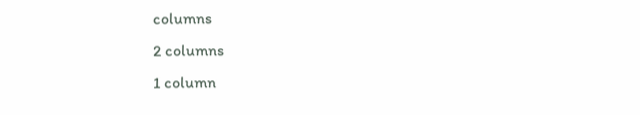columns
2 columns
1 column